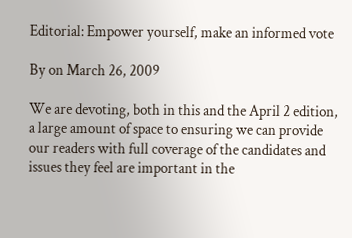Editorial: Empower yourself, make an informed vote

By on March 26, 2009

We are devoting, both in this and the April 2 edition, a large amount of space to ensuring we can provide our readers with full coverage of the candidates and issues they feel are important in the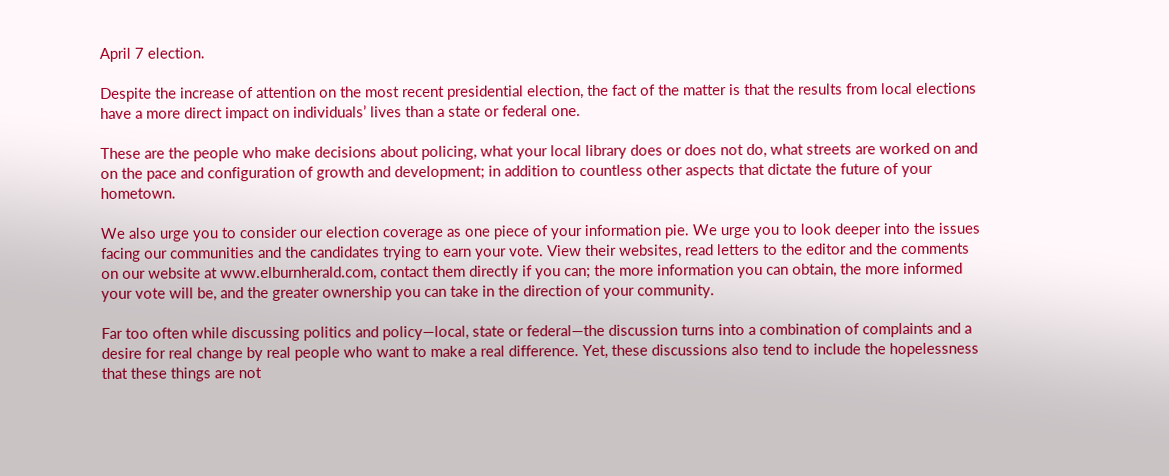April 7 election.

Despite the increase of attention on the most recent presidential election, the fact of the matter is that the results from local elections have a more direct impact on individuals’ lives than a state or federal one.

These are the people who make decisions about policing, what your local library does or does not do, what streets are worked on and on the pace and configuration of growth and development; in addition to countless other aspects that dictate the future of your hometown.

We also urge you to consider our election coverage as one piece of your information pie. We urge you to look deeper into the issues facing our communities and the candidates trying to earn your vote. View their websites, read letters to the editor and the comments on our website at www.elburnherald.com, contact them directly if you can; the more information you can obtain, the more informed your vote will be, and the greater ownership you can take in the direction of your community.

Far too often while discussing politics and policy—local, state or federal—the discussion turns into a combination of complaints and a desire for real change by real people who want to make a real difference. Yet, these discussions also tend to include the hopelessness that these things are not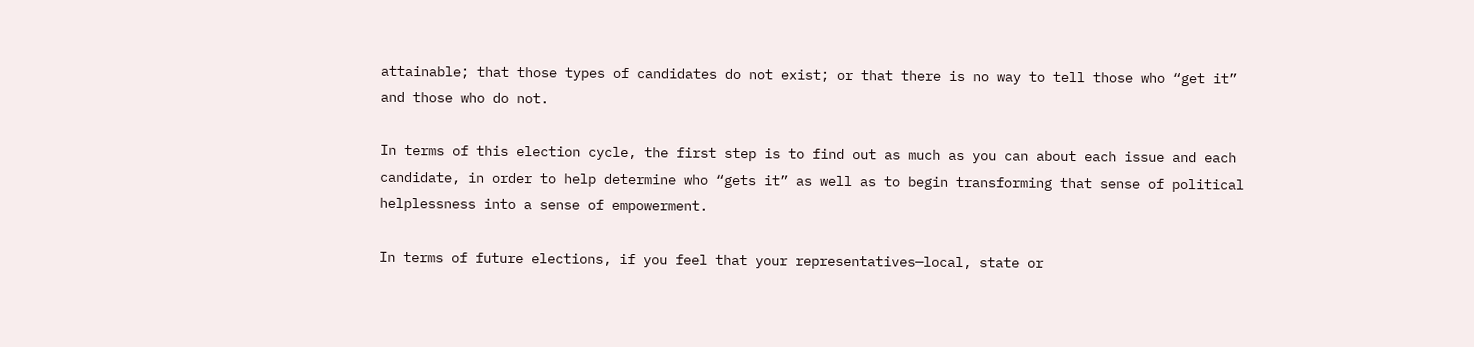attainable; that those types of candidates do not exist; or that there is no way to tell those who “get it” and those who do not.

In terms of this election cycle, the first step is to find out as much as you can about each issue and each candidate, in order to help determine who “gets it” as well as to begin transforming that sense of political helplessness into a sense of empowerment.

In terms of future elections, if you feel that your representatives—local, state or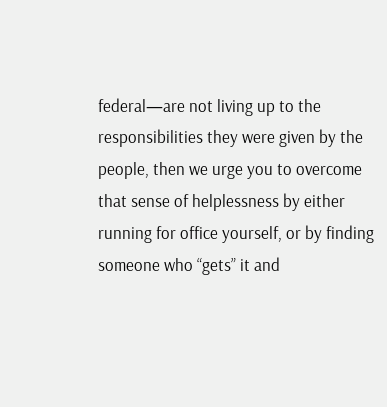federal—are not living up to the responsibilities they were given by the people, then we urge you to overcome that sense of helplessness by either running for office yourself, or by finding someone who “gets” it and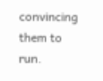convincing them to run.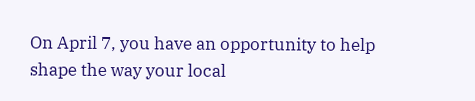On April 7, you have an opportunity to help shape the way your local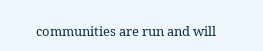communities are run and will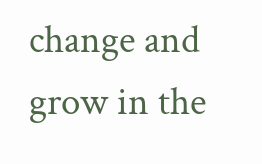change and grow in the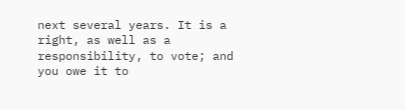next several years. It is a right, as well as a responsibility, to vote; and you owe it to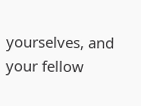yourselves, and your fellow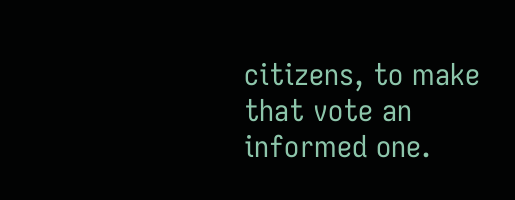citizens, to make that vote an informed one.